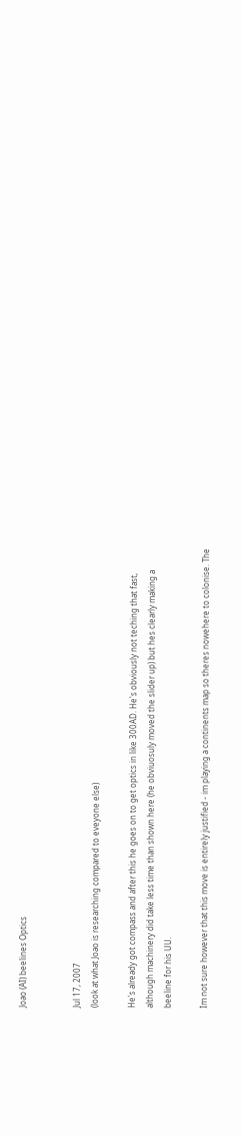Joao (AI) beelines Optics


Jul 17, 2007
(look at what Joao is researching compared to eveyone else)

He's already got compass and after this he goes on to get optics in like 300AD. He's obviously not teching that fast, although machinery did take less time than shown here (he obviuosuly moved the slider up) but hes clearly making a beeline for his UU.

Im not sure however that this move is entirely justified - im playing a continents map so theres nowehere to colonise. The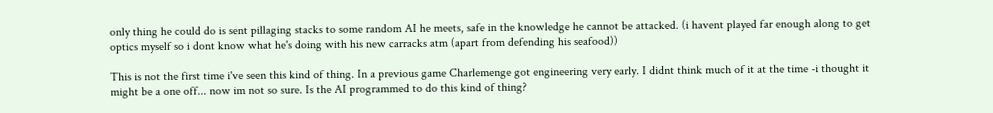only thing he could do is sent pillaging stacks to some random AI he meets, safe in the knowledge he cannot be attacked. (i havent played far enough along to get optics myself so i dont know what he's doing with his new carracks atm (apart from defending his seafood))

This is not the first time i've seen this kind of thing. In a previous game Charlemenge got engineering very early. I didnt think much of it at the time -i thought it might be a one off... now im not so sure. Is the AI programmed to do this kind of thing?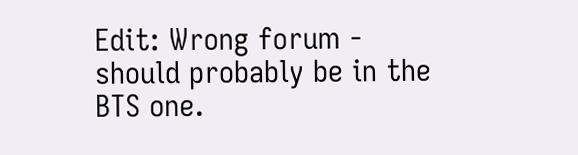Edit: Wrong forum - should probably be in the BTS one.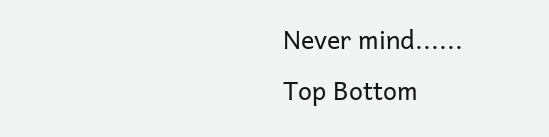Never mind......
Top Bottom